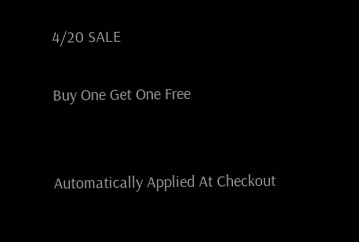4/20 SALE

Buy One Get One Free


Automatically Applied At Checkout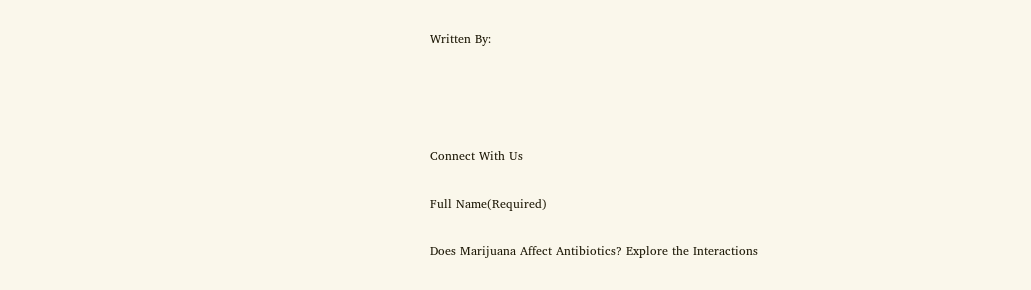Written By:




Connect With Us

Full Name(Required)

Does Marijuana Affect Antibiotics? Explore the Interactions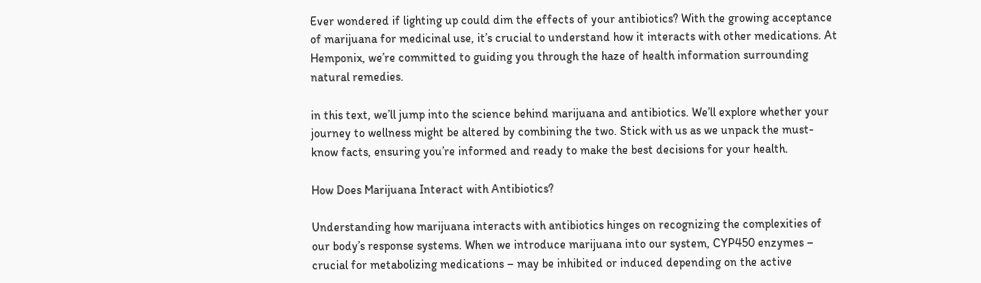Ever wondered if lighting up could dim the effects of your antibiotics? With the growing acceptance of marijuana for medicinal use, it’s crucial to understand how it interacts with other medications. At Hemponix, we’re committed to guiding you through the haze of health information surrounding natural remedies.

in this text, we’ll jump into the science behind marijuana and antibiotics. We’ll explore whether your journey to wellness might be altered by combining the two. Stick with us as we unpack the must-know facts, ensuring you’re informed and ready to make the best decisions for your health.

How Does Marijuana Interact with Antibiotics?

Understanding how marijuana interacts with antibiotics hinges on recognizing the complexities of our body’s response systems. When we introduce marijuana into our system, CYP450 enzymes – crucial for metabolizing medications – may be inhibited or induced depending on the active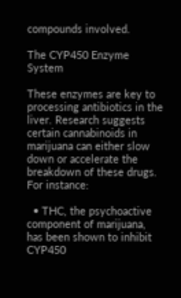compounds involved.

The CYP450 Enzyme System

These enzymes are key to processing antibiotics in the liver. Research suggests certain cannabinoids in marijuana can either slow down or accelerate the breakdown of these drugs. For instance:

  • THC, the psychoactive component of marijuana, has been shown to inhibit CYP450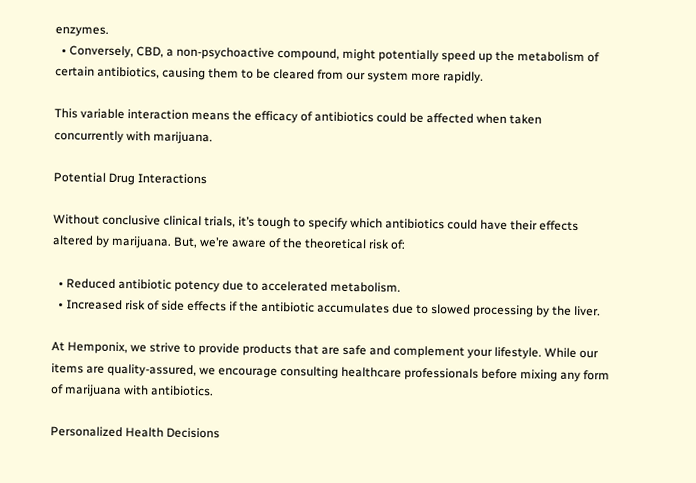enzymes.
  • Conversely, CBD, a non-psychoactive compound, might potentially speed up the metabolism of certain antibiotics, causing them to be cleared from our system more rapidly.

This variable interaction means the efficacy of antibiotics could be affected when taken concurrently with marijuana.

Potential Drug Interactions

Without conclusive clinical trials, it’s tough to specify which antibiotics could have their effects altered by marijuana. But, we’re aware of the theoretical risk of:

  • Reduced antibiotic potency due to accelerated metabolism.
  • Increased risk of side effects if the antibiotic accumulates due to slowed processing by the liver.

At Hemponix, we strive to provide products that are safe and complement your lifestyle. While our items are quality-assured, we encourage consulting healthcare professionals before mixing any form of marijuana with antibiotics.

Personalized Health Decisions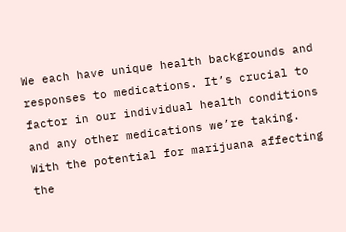We each have unique health backgrounds and responses to medications. It’s crucial to factor in our individual health conditions and any other medications we’re taking. With the potential for marijuana affecting the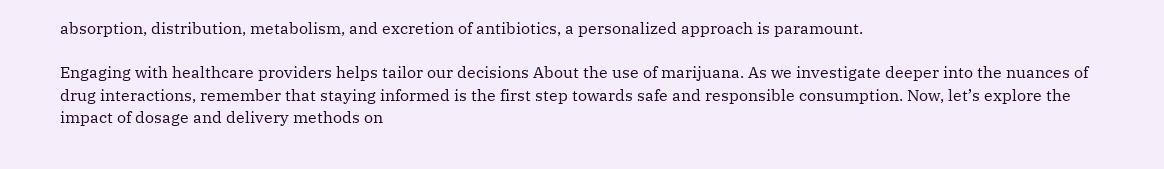absorption, distribution, metabolism, and excretion of antibiotics, a personalized approach is paramount.

Engaging with healthcare providers helps tailor our decisions About the use of marijuana. As we investigate deeper into the nuances of drug interactions, remember that staying informed is the first step towards safe and responsible consumption. Now, let’s explore the impact of dosage and delivery methods on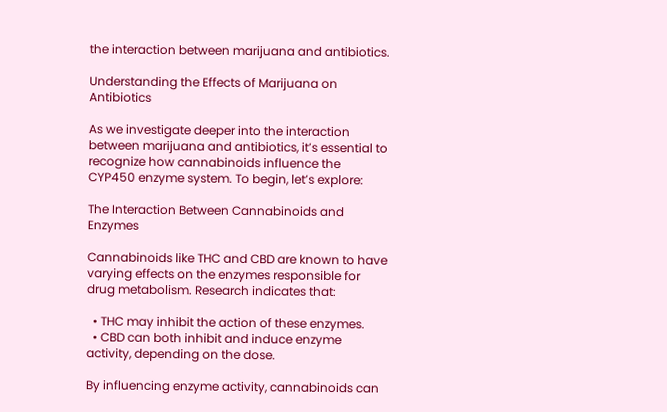the interaction between marijuana and antibiotics.

Understanding the Effects of Marijuana on Antibiotics

As we investigate deeper into the interaction between marijuana and antibiotics, it’s essential to recognize how cannabinoids influence the CYP450 enzyme system. To begin, let’s explore:

The Interaction Between Cannabinoids and Enzymes

Cannabinoids like THC and CBD are known to have varying effects on the enzymes responsible for drug metabolism. Research indicates that:

  • THC may inhibit the action of these enzymes.
  • CBD can both inhibit and induce enzyme activity, depending on the dose.

By influencing enzyme activity, cannabinoids can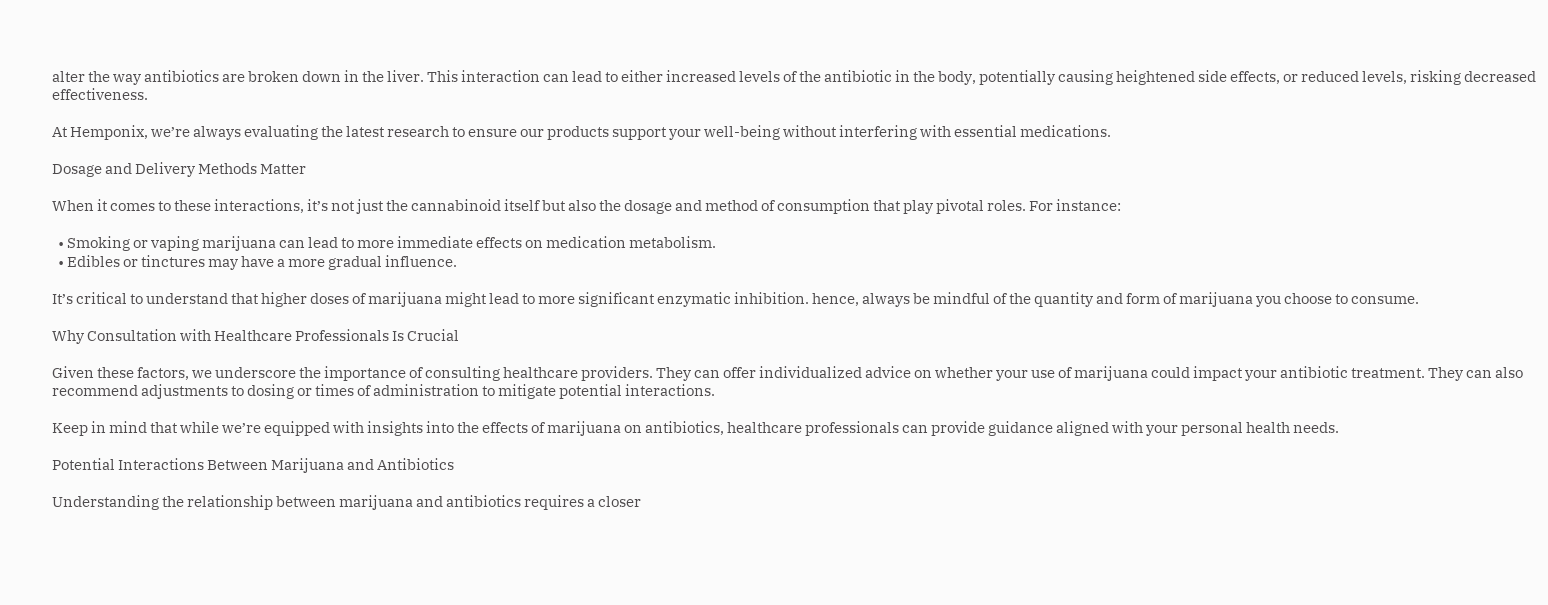alter the way antibiotics are broken down in the liver. This interaction can lead to either increased levels of the antibiotic in the body, potentially causing heightened side effects, or reduced levels, risking decreased effectiveness.

At Hemponix, we’re always evaluating the latest research to ensure our products support your well-being without interfering with essential medications.

Dosage and Delivery Methods Matter

When it comes to these interactions, it’s not just the cannabinoid itself but also the dosage and method of consumption that play pivotal roles. For instance:

  • Smoking or vaping marijuana can lead to more immediate effects on medication metabolism.
  • Edibles or tinctures may have a more gradual influence.

It’s critical to understand that higher doses of marijuana might lead to more significant enzymatic inhibition. hence, always be mindful of the quantity and form of marijuana you choose to consume.

Why Consultation with Healthcare Professionals Is Crucial

Given these factors, we underscore the importance of consulting healthcare providers. They can offer individualized advice on whether your use of marijuana could impact your antibiotic treatment. They can also recommend adjustments to dosing or times of administration to mitigate potential interactions.

Keep in mind that while we’re equipped with insights into the effects of marijuana on antibiotics, healthcare professionals can provide guidance aligned with your personal health needs.

Potential Interactions Between Marijuana and Antibiotics

Understanding the relationship between marijuana and antibiotics requires a closer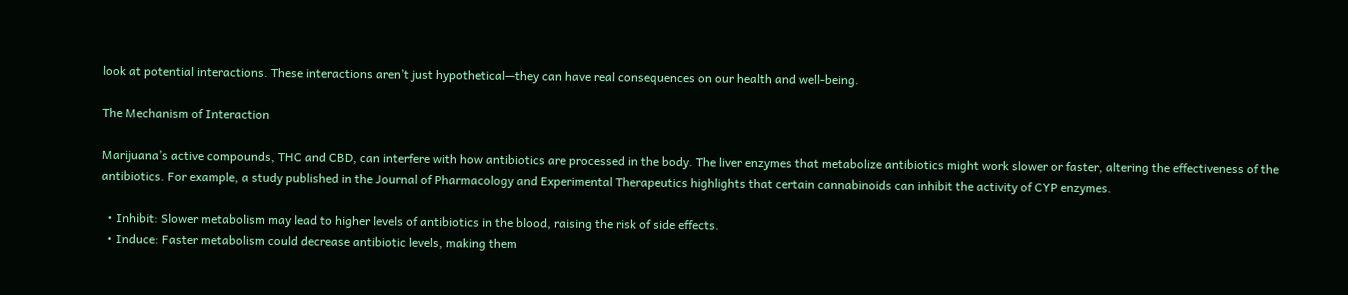look at potential interactions. These interactions aren’t just hypothetical—they can have real consequences on our health and well-being.

The Mechanism of Interaction

Marijuana’s active compounds, THC and CBD, can interfere with how antibiotics are processed in the body. The liver enzymes that metabolize antibiotics might work slower or faster, altering the effectiveness of the antibiotics. For example, a study published in the Journal of Pharmacology and Experimental Therapeutics highlights that certain cannabinoids can inhibit the activity of CYP enzymes.

  • Inhibit: Slower metabolism may lead to higher levels of antibiotics in the blood, raising the risk of side effects.
  • Induce: Faster metabolism could decrease antibiotic levels, making them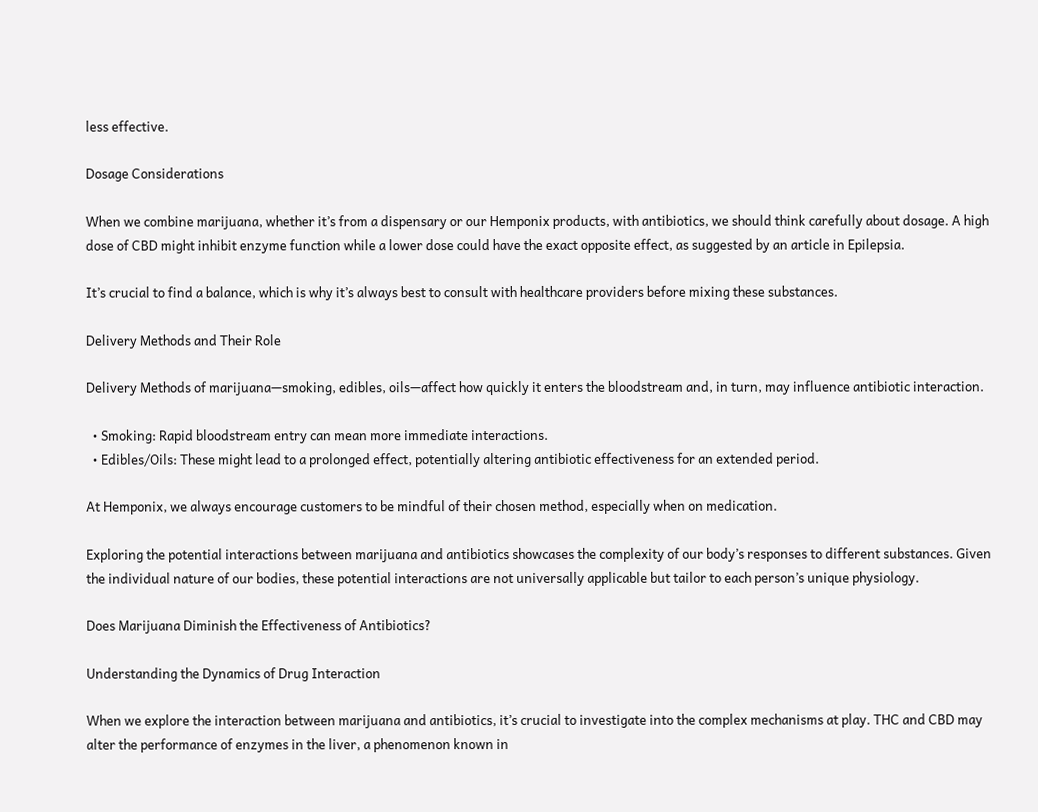less effective.

Dosage Considerations

When we combine marijuana, whether it’s from a dispensary or our Hemponix products, with antibiotics, we should think carefully about dosage. A high dose of CBD might inhibit enzyme function while a lower dose could have the exact opposite effect, as suggested by an article in Epilepsia.

It’s crucial to find a balance, which is why it’s always best to consult with healthcare providers before mixing these substances.

Delivery Methods and Their Role

Delivery Methods of marijuana—smoking, edibles, oils—affect how quickly it enters the bloodstream and, in turn, may influence antibiotic interaction.

  • Smoking: Rapid bloodstream entry can mean more immediate interactions.
  • Edibles/Oils: These might lead to a prolonged effect, potentially altering antibiotic effectiveness for an extended period.

At Hemponix, we always encourage customers to be mindful of their chosen method, especially when on medication.

Exploring the potential interactions between marijuana and antibiotics showcases the complexity of our body’s responses to different substances. Given the individual nature of our bodies, these potential interactions are not universally applicable but tailor to each person’s unique physiology.

Does Marijuana Diminish the Effectiveness of Antibiotics?

Understanding the Dynamics of Drug Interaction

When we explore the interaction between marijuana and antibiotics, it’s crucial to investigate into the complex mechanisms at play. THC and CBD may alter the performance of enzymes in the liver, a phenomenon known in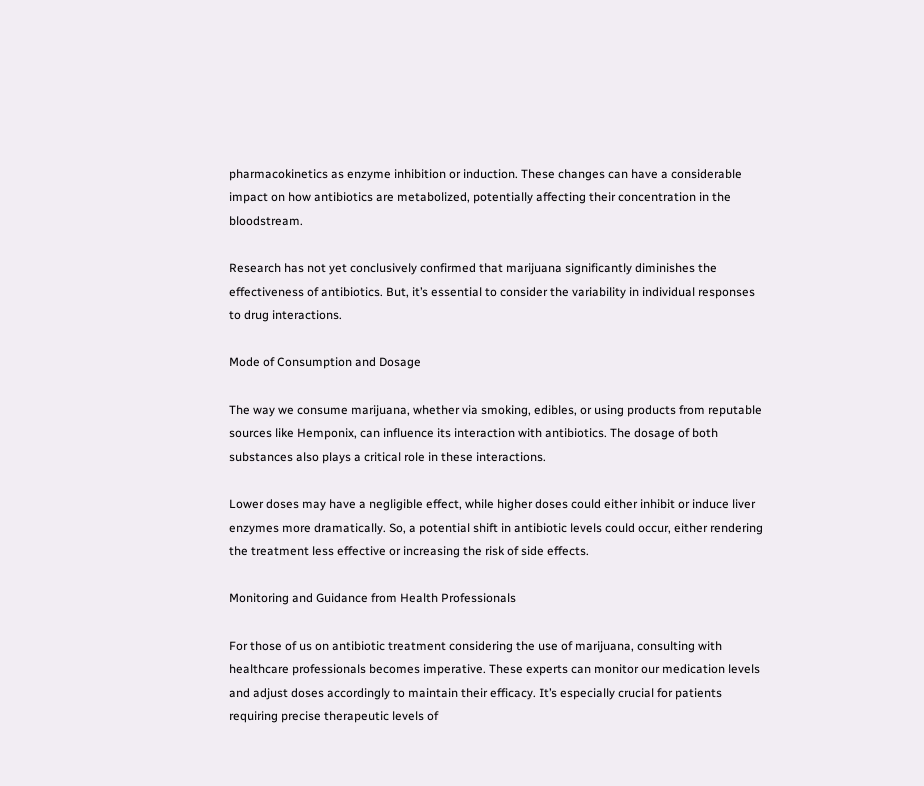pharmacokinetics as enzyme inhibition or induction. These changes can have a considerable impact on how antibiotics are metabolized, potentially affecting their concentration in the bloodstream.

Research has not yet conclusively confirmed that marijuana significantly diminishes the effectiveness of antibiotics. But, it’s essential to consider the variability in individual responses to drug interactions.

Mode of Consumption and Dosage

The way we consume marijuana, whether via smoking, edibles, or using products from reputable sources like Hemponix, can influence its interaction with antibiotics. The dosage of both substances also plays a critical role in these interactions.

Lower doses may have a negligible effect, while higher doses could either inhibit or induce liver enzymes more dramatically. So, a potential shift in antibiotic levels could occur, either rendering the treatment less effective or increasing the risk of side effects.

Monitoring and Guidance from Health Professionals

For those of us on antibiotic treatment considering the use of marijuana, consulting with healthcare professionals becomes imperative. These experts can monitor our medication levels and adjust doses accordingly to maintain their efficacy. It’s especially crucial for patients requiring precise therapeutic levels of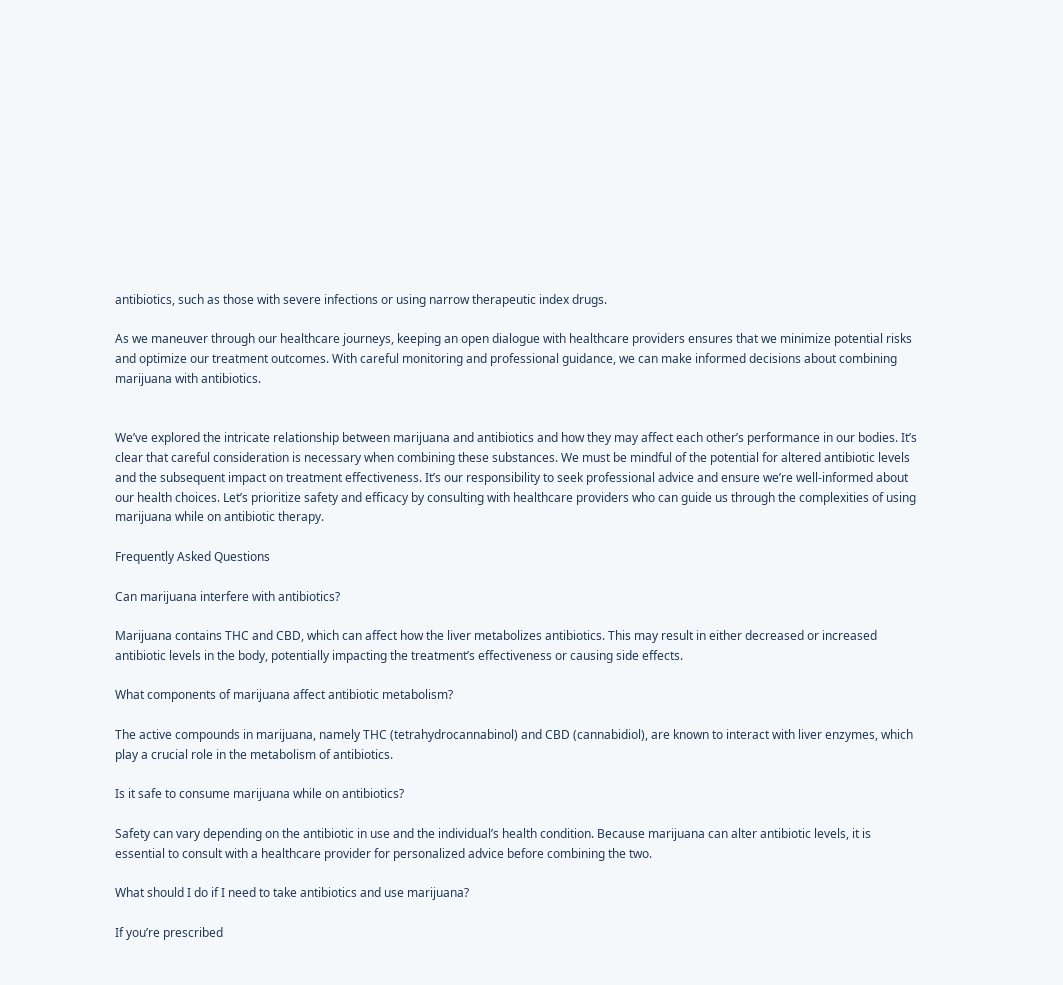antibiotics, such as those with severe infections or using narrow therapeutic index drugs.

As we maneuver through our healthcare journeys, keeping an open dialogue with healthcare providers ensures that we minimize potential risks and optimize our treatment outcomes. With careful monitoring and professional guidance, we can make informed decisions about combining marijuana with antibiotics.


We’ve explored the intricate relationship between marijuana and antibiotics and how they may affect each other’s performance in our bodies. It’s clear that careful consideration is necessary when combining these substances. We must be mindful of the potential for altered antibiotic levels and the subsequent impact on treatment effectiveness. It’s our responsibility to seek professional advice and ensure we’re well-informed about our health choices. Let’s prioritize safety and efficacy by consulting with healthcare providers who can guide us through the complexities of using marijuana while on antibiotic therapy.

Frequently Asked Questions

Can marijuana interfere with antibiotics?

Marijuana contains THC and CBD, which can affect how the liver metabolizes antibiotics. This may result in either decreased or increased antibiotic levels in the body, potentially impacting the treatment’s effectiveness or causing side effects.

What components of marijuana affect antibiotic metabolism?

The active compounds in marijuana, namely THC (tetrahydrocannabinol) and CBD (cannabidiol), are known to interact with liver enzymes, which play a crucial role in the metabolism of antibiotics.

Is it safe to consume marijuana while on antibiotics?

Safety can vary depending on the antibiotic in use and the individual’s health condition. Because marijuana can alter antibiotic levels, it is essential to consult with a healthcare provider for personalized advice before combining the two.

What should I do if I need to take antibiotics and use marijuana?

If you’re prescribed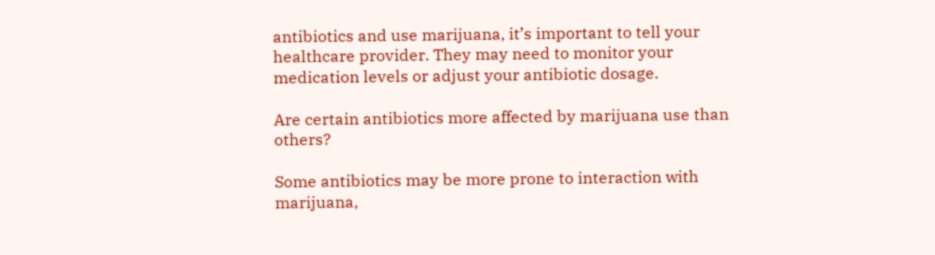antibiotics and use marijuana, it’s important to tell your healthcare provider. They may need to monitor your medication levels or adjust your antibiotic dosage.

Are certain antibiotics more affected by marijuana use than others?

Some antibiotics may be more prone to interaction with marijuana,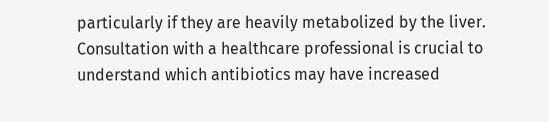particularly if they are heavily metabolized by the liver. Consultation with a healthcare professional is crucial to understand which antibiotics may have increased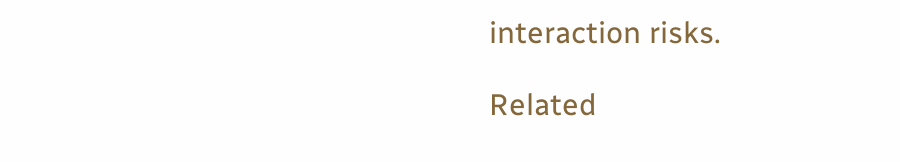interaction risks.

Related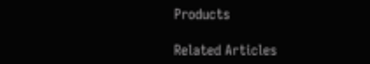Products

Related Articles